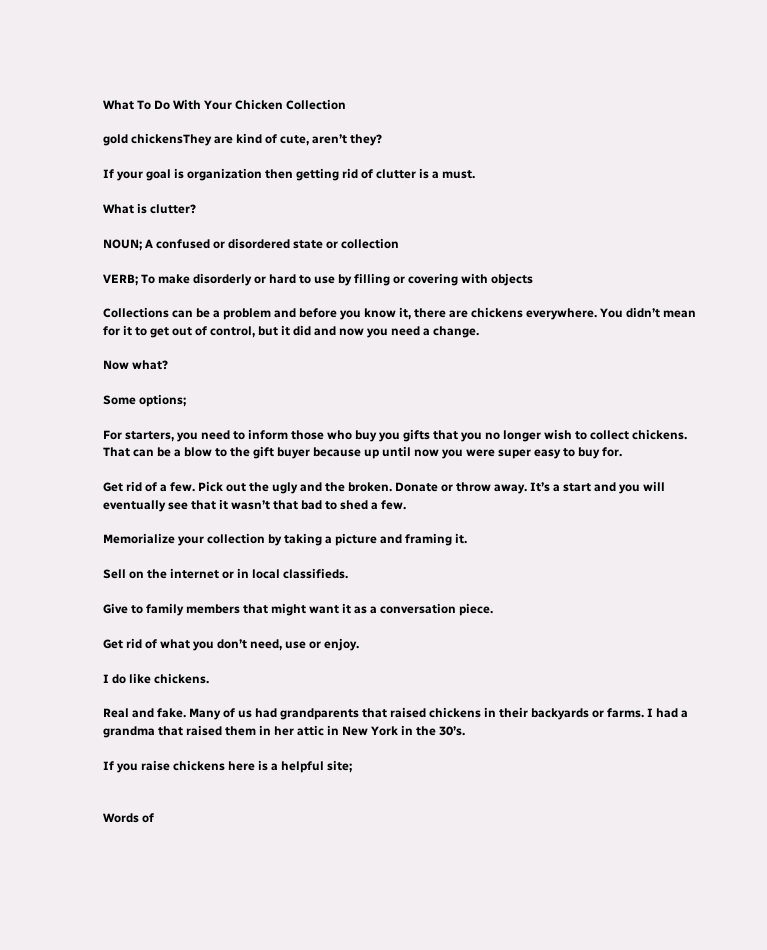What To Do With Your Chicken Collection

gold chickensThey are kind of cute, aren’t they?

If your goal is organization then getting rid of clutter is a must.

What is clutter?

NOUN; A confused or disordered state or collection

VERB; To make disorderly or hard to use by filling or covering with objects

Collections can be a problem and before you know it, there are chickens everywhere. You didn’t mean for it to get out of control, but it did and now you need a change.

Now what?

Some options;

For starters, you need to inform those who buy you gifts that you no longer wish to collect chickens. That can be a blow to the gift buyer because up until now you were super easy to buy for.

Get rid of a few. Pick out the ugly and the broken. Donate or throw away. It’s a start and you will eventually see that it wasn’t that bad to shed a few.

Memorialize your collection by taking a picture and framing it.

Sell on the internet or in local classifieds.

Give to family members that might want it as a conversation piece.

Get rid of what you don’t need, use or enjoy.

I do like chickens.

Real and fake. Many of us had grandparents that raised chickens in their backyards or farms. I had a grandma that raised them in her attic in New York in the 30’s.

If you raise chickens here is a helpful site;


Words of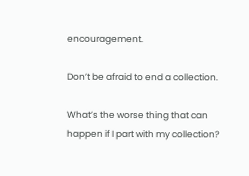encouragement.

Don’t be afraid to end a collection.

What’s the worse thing that can happen if I part with my collection?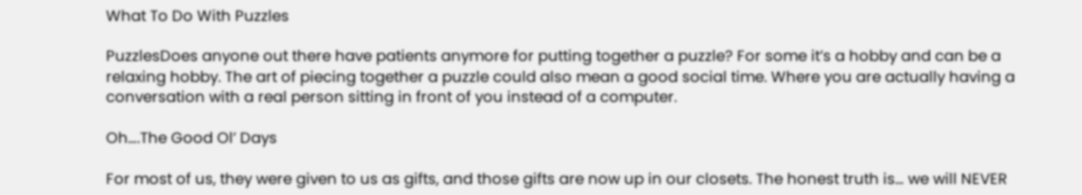What To Do With Puzzles

PuzzlesDoes anyone out there have patients anymore for putting together a puzzle? For some it’s a hobby and can be a relaxing hobby. The art of piecing together a puzzle could also mean a good social time. Where you are actually having a conversation with a real person sitting in front of you instead of a computer.

Oh….The Good Ol’ Days

For most of us, they were given to us as gifts, and those gifts are now up in our closets. The honest truth is… we will NEVER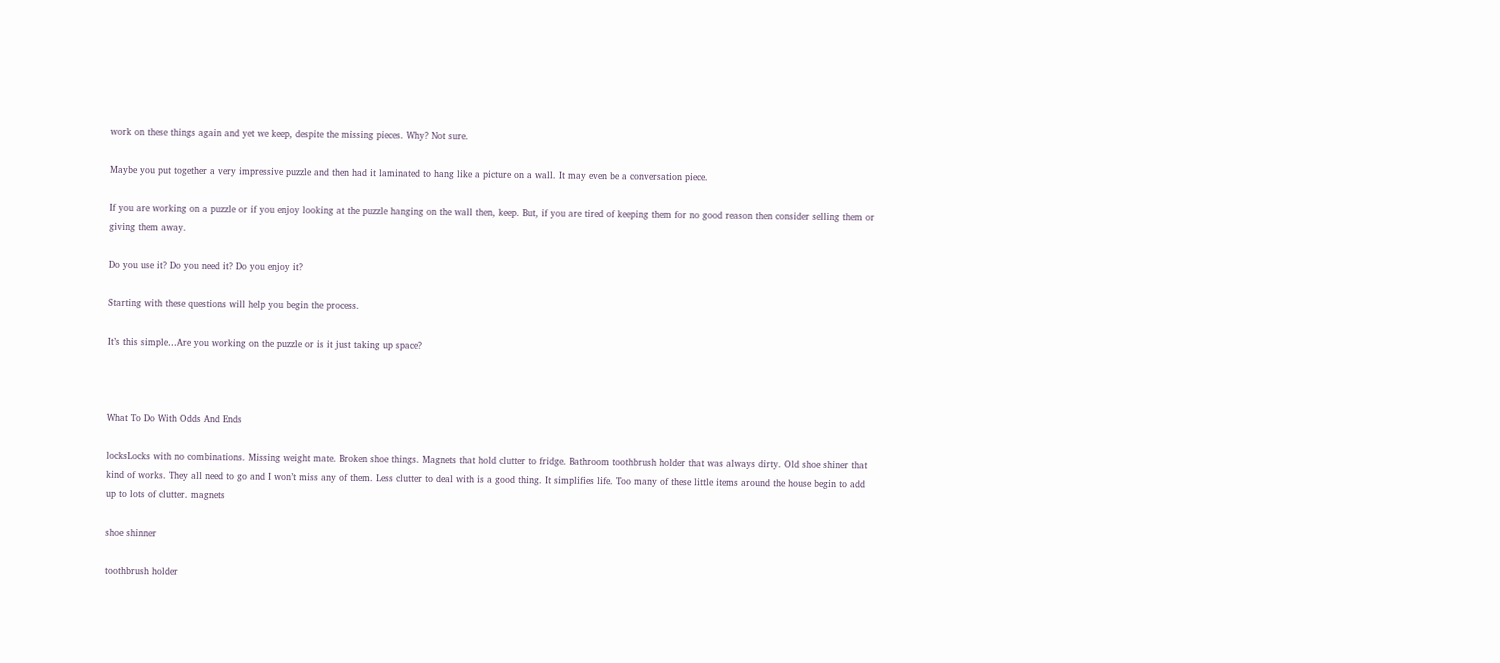work on these things again and yet we keep, despite the missing pieces. Why? Not sure.

Maybe you put together a very impressive puzzle and then had it laminated to hang like a picture on a wall. It may even be a conversation piece.

If you are working on a puzzle or if you enjoy looking at the puzzle hanging on the wall then, keep. But, if you are tired of keeping them for no good reason then consider selling them or giving them away.

Do you use it? Do you need it? Do you enjoy it?

Starting with these questions will help you begin the process.

It’s this simple…Are you working on the puzzle or is it just taking up space?



What To Do With Odds And Ends

locksLocks with no combinations. Missing weight mate. Broken shoe things. Magnets that hold clutter to fridge. Bathroom toothbrush holder that was always dirty. Old shoe shiner that kind of works. They all need to go and I won’t miss any of them. Less clutter to deal with is a good thing. It simplifies life. Too many of these little items around the house begin to add up to lots of clutter. magnets

shoe shinner

toothbrush holder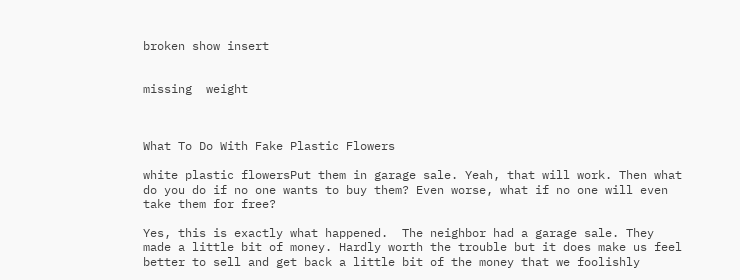broken show insert


missing  weight



What To Do With Fake Plastic Flowers

white plastic flowersPut them in garage sale. Yeah, that will work. Then what do you do if no one wants to buy them? Even worse, what if no one will even take them for free?

Yes, this is exactly what happened.  The neighbor had a garage sale. They made a little bit of money. Hardly worth the trouble but it does make us feel better to sell and get back a little bit of the money that we foolishly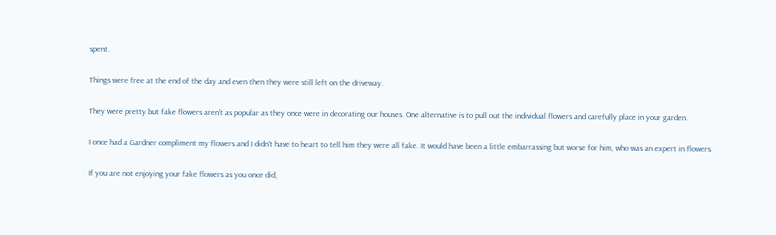spent.

Things were free at the end of the day and even then they were still left on the driveway.

They were pretty but fake flowers aren’t as popular as they once were in decorating our houses. One alternative is to pull out the individual flowers and carefully place in your garden.

I once had a Gardner compliment my flowers and I didn’t have to heart to tell him they were all fake. It would have been a little embarrassing but worse for him, who was an expert in flowers.

If you are not enjoying your fake flowers as you once did,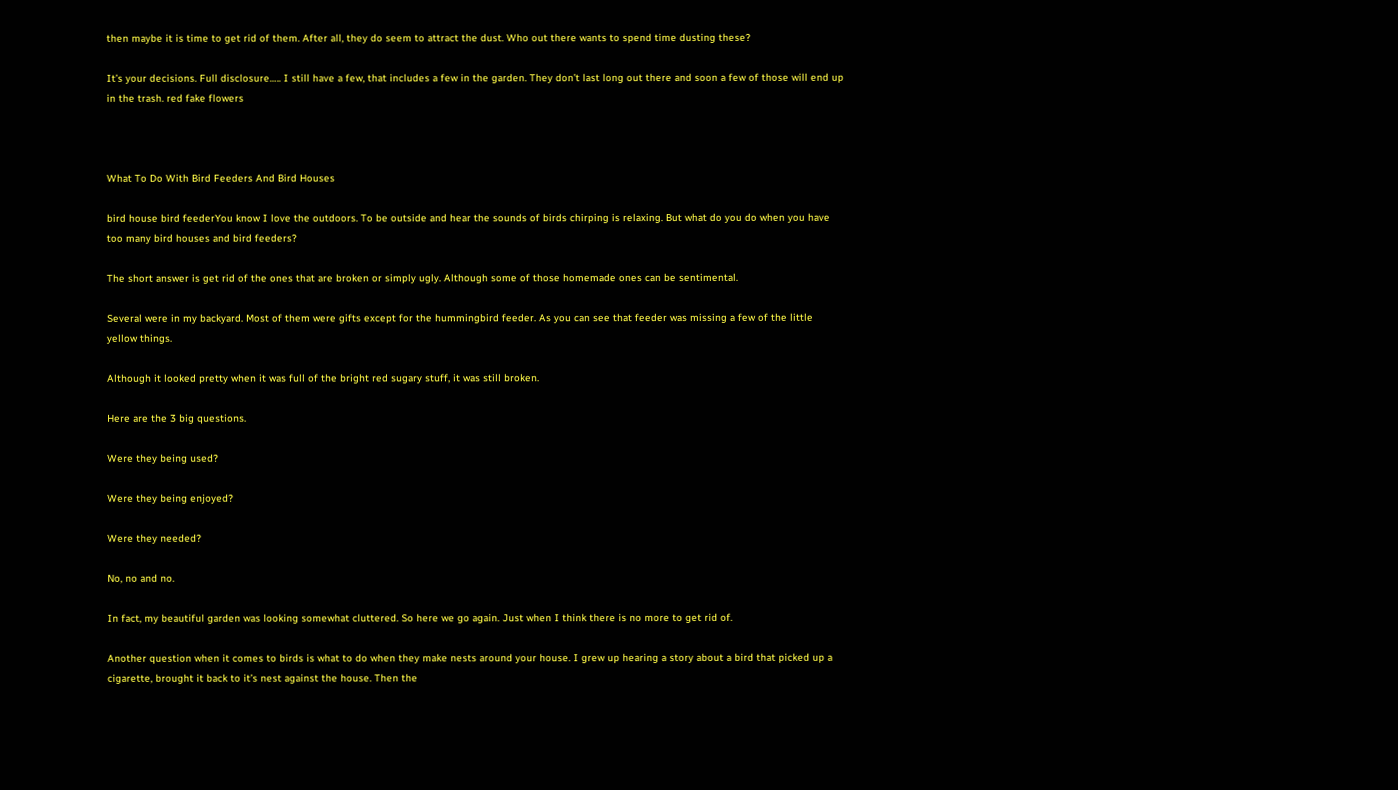then maybe it is time to get rid of them. After all, they do seem to attract the dust. Who out there wants to spend time dusting these?

It’s your decisions. Full disclosure….. I still have a few, that includes a few in the garden. They don’t last long out there and soon a few of those will end up in the trash. red fake flowers



What To Do With Bird Feeders And Bird Houses

bird house bird feederYou know I love the outdoors. To be outside and hear the sounds of birds chirping is relaxing. But what do you do when you have too many bird houses and bird feeders?

The short answer is get rid of the ones that are broken or simply ugly. Although some of those homemade ones can be sentimental.

Several were in my backyard. Most of them were gifts except for the hummingbird feeder. As you can see that feeder was missing a few of the little yellow things.

Although it looked pretty when it was full of the bright red sugary stuff, it was still broken.

Here are the 3 big questions.

Were they being used?

Were they being enjoyed?

Were they needed?

No, no and no.

In fact, my beautiful garden was looking somewhat cluttered. So here we go again. Just when I think there is no more to get rid of.

Another question when it comes to birds is what to do when they make nests around your house. I grew up hearing a story about a bird that picked up a cigarette, brought it back to it’s nest against the house. Then the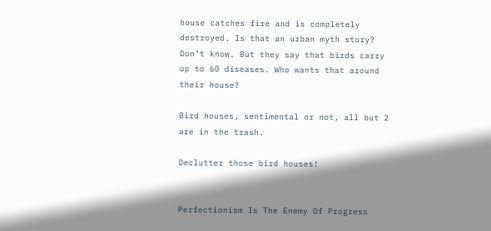house catches fire and is completely destroyed. Is that an urban myth story? Don’t know. But they say that birds carry up to 60 diseases. Who wants that around their house?

Bird houses, sentimental or not, all but 2 are in the trash.

Declutter those bird houses!


Perfectionism Is The Enemy Of Progress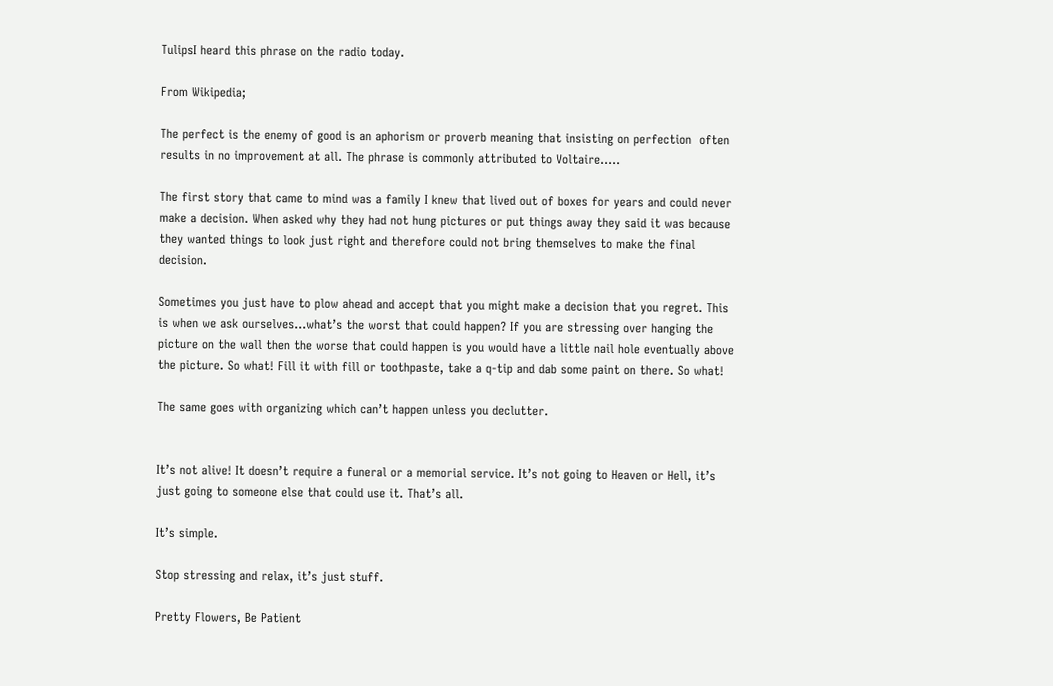TulipsI heard this phrase on the radio today.

From Wikipedia;

The perfect is the enemy of good is an aphorism or proverb meaning that insisting on perfection  often results in no improvement at all. The phrase is commonly attributed to Voltaire…..

The first story that came to mind was a family I knew that lived out of boxes for years and could never make a decision. When asked why they had not hung pictures or put things away they said it was because they wanted things to look just right and therefore could not bring themselves to make the final decision.

Sometimes you just have to plow ahead and accept that you might make a decision that you regret. This is when we ask ourselves…what’s the worst that could happen? If you are stressing over hanging the picture on the wall then the worse that could happen is you would have a little nail hole eventually above the picture. So what! Fill it with fill or toothpaste, take a q-tip and dab some paint on there. So what!

The same goes with organizing which can’t happen unless you declutter.


It’s not alive! It doesn’t require a funeral or a memorial service. It’s not going to Heaven or Hell, it’s just going to someone else that could use it. That’s all.

It’s simple.

Stop stressing and relax, it’s just stuff.

Pretty Flowers, Be Patient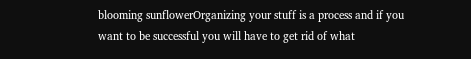blooming sunflowerOrganizing your stuff is a process and if you want to be successful you will have to get rid of what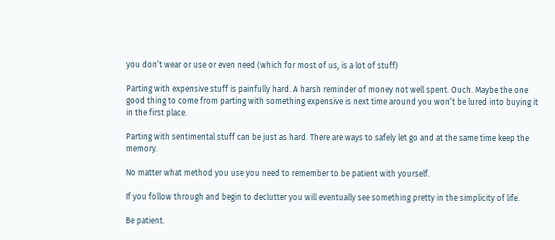you don’t wear or use or even need (which for most of us, is a lot of stuff)

Parting with expensive stuff is painfully hard. A harsh reminder of money not well spent. Ouch. Maybe the one good thing to come from parting with something expensive is next time around you won’t be lured into buying it in the first place.

Parting with sentimental stuff can be just as hard. There are ways to safely let go and at the same time keep the memory.

No matter what method you use you need to remember to be patient with yourself.

If you follow through and begin to declutter you will eventually see something pretty in the simplicity of life.

Be patient.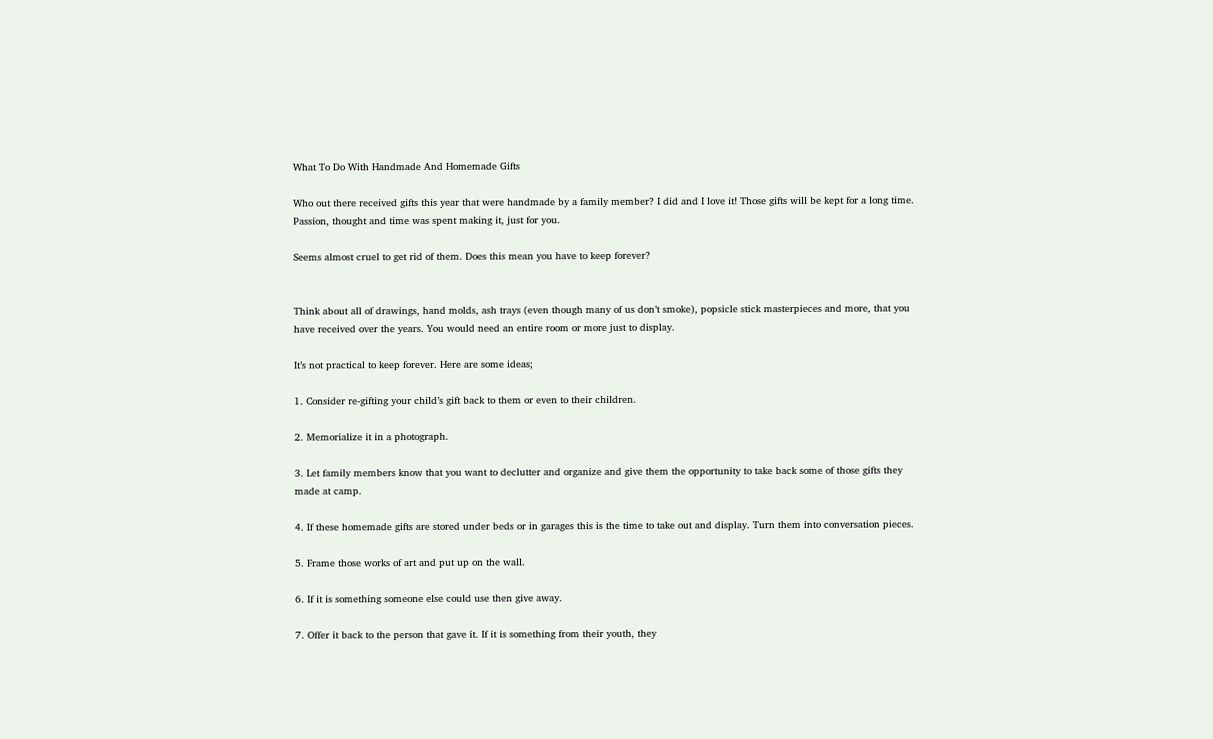What To Do With Handmade And Homemade Gifts

Who out there received gifts this year that were handmade by a family member? I did and I love it! Those gifts will be kept for a long time. Passion, thought and time was spent making it, just for you.

Seems almost cruel to get rid of them. Does this mean you have to keep forever?


Think about all of drawings, hand molds, ash trays (even though many of us don’t smoke), popsicle stick masterpieces and more, that you have received over the years. You would need an entire room or more just to display.

It’s not practical to keep forever. Here are some ideas;

1. Consider re-gifting your child’s gift back to them or even to their children.

2. Memorialize it in a photograph.

3. Let family members know that you want to declutter and organize and give them the opportunity to take back some of those gifts they made at camp.

4. If these homemade gifts are stored under beds or in garages this is the time to take out and display. Turn them into conversation pieces.

5. Frame those works of art and put up on the wall.

6. If it is something someone else could use then give away.

7. Offer it back to the person that gave it. If it is something from their youth, they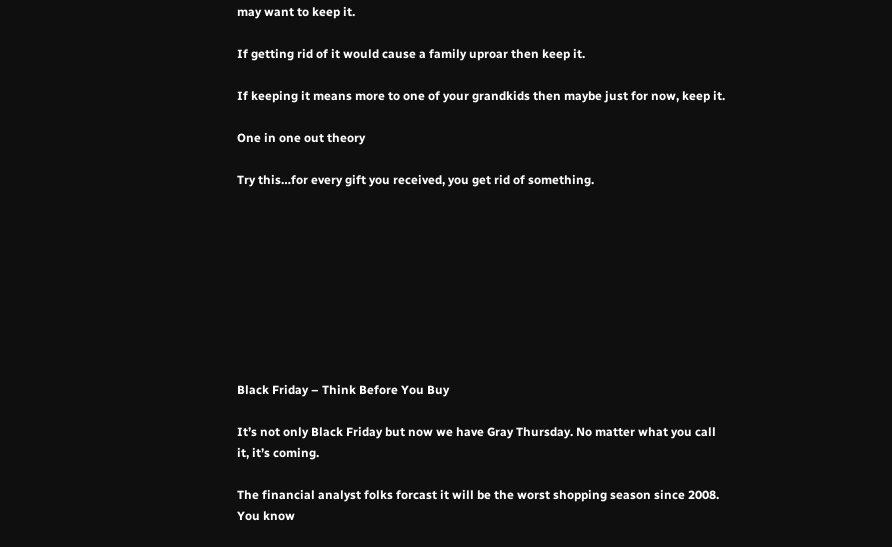may want to keep it.

If getting rid of it would cause a family uproar then keep it.

If keeping it means more to one of your grandkids then maybe just for now, keep it.

One in one out theory

Try this…for every gift you received, you get rid of something.









Black Friday – Think Before You Buy

It’s not only Black Friday but now we have Gray Thursday. No matter what you call it, it’s coming.

The financial analyst folks forcast it will be the worst shopping season since 2008. You know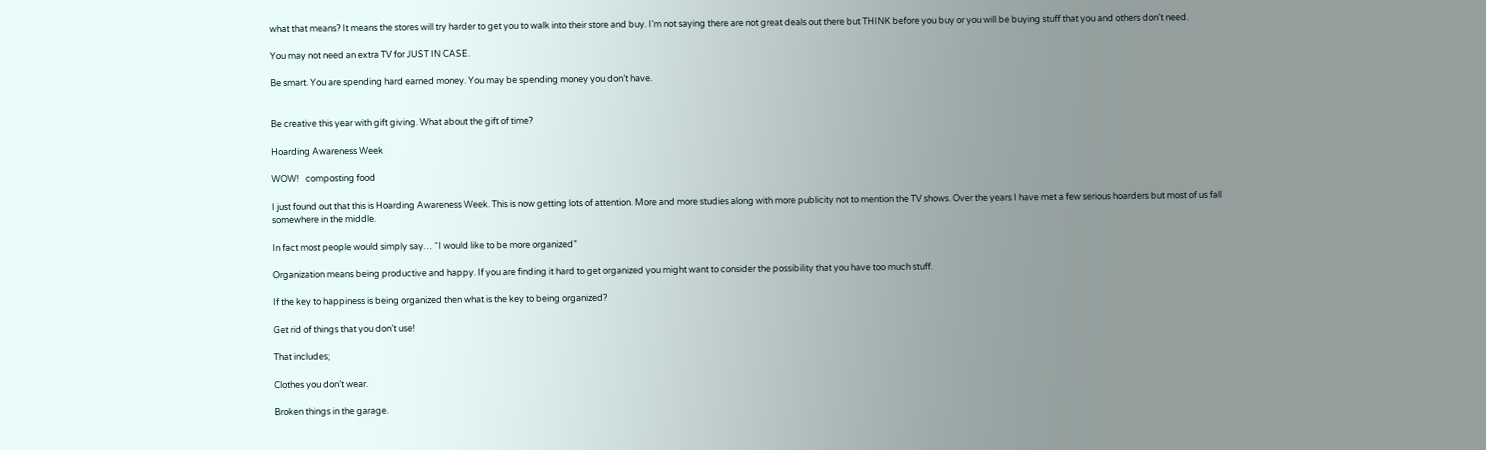what that means? It means the stores will try harder to get you to walk into their store and buy. I’m not saying there are not great deals out there but THINK before you buy or you will be buying stuff that you and others don’t need.

You may not need an extra TV for JUST IN CASE.

Be smart. You are spending hard earned money. You may be spending money you don’t have.


Be creative this year with gift giving. What about the gift of time?

Hoarding Awareness Week

WOW!   composting food

I just found out that this is Hoarding Awareness Week. This is now getting lots of attention. More and more studies along with more publicity not to mention the TV shows. Over the years I have met a few serious hoarders but most of us fall somewhere in the middle.

In fact most people would simply say… “I would like to be more organized”

Organization means being productive and happy. If you are finding it hard to get organized you might want to consider the possibility that you have too much stuff.

If the key to happiness is being organized then what is the key to being organized?

Get rid of things that you don’t use!

That includes;

Clothes you don’t wear.

Broken things in the garage.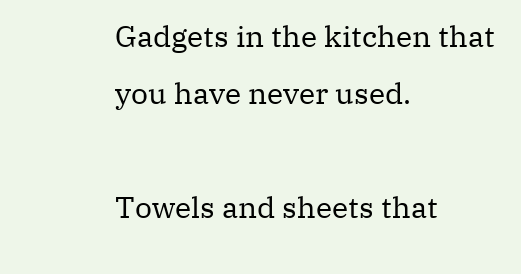Gadgets in the kitchen that you have never used.

Towels and sheets that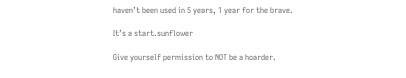haven’t been used in 5 years, 1 year for the brave.

It’s a start.sunflower

Give yourself permission to NOT be a hoarder.